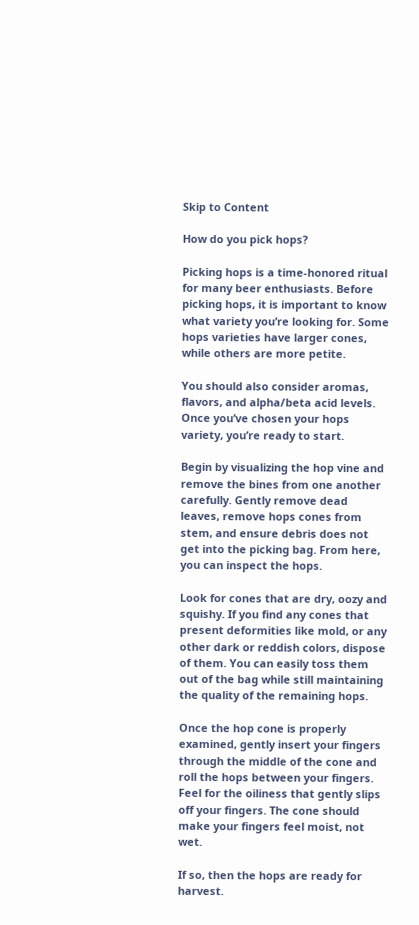Skip to Content

How do you pick hops?

Picking hops is a time-honored ritual for many beer enthusiasts. Before picking hops, it is important to know what variety you’re looking for. Some hops varieties have larger cones, while others are more petite.

You should also consider aromas, flavors, and alpha/beta acid levels. Once you’ve chosen your hops variety, you’re ready to start.

Begin by visualizing the hop vine and remove the bines from one another carefully. Gently remove dead leaves, remove hops cones from stem, and ensure debris does not get into the picking bag. From here, you can inspect the hops.

Look for cones that are dry, oozy and squishy. If you find any cones that present deformities like mold, or any other dark or reddish colors, dispose of them. You can easily toss them out of the bag while still maintaining the quality of the remaining hops.

Once the hop cone is properly examined, gently insert your fingers through the middle of the cone and roll the hops between your fingers. Feel for the oiliness that gently slips off your fingers. The cone should make your fingers feel moist, not wet.

If so, then the hops are ready for harvest.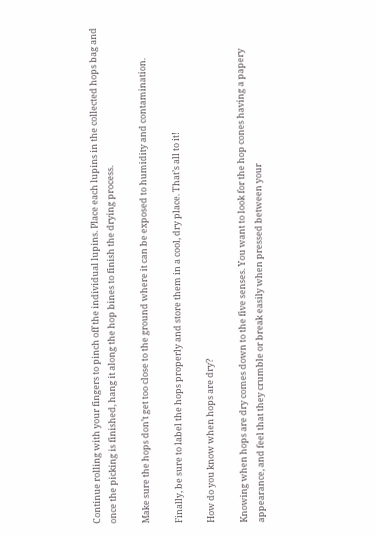Continue rolling with your fingers to pinch off the individual lupins. Place each lupins in the collected hops bag and once the picking is finished, hang it along the hop bines to finish the drying process.

Make sure the hops don’t get too close to the ground where it can be exposed to humidity and contamination.

Finally, be sure to label the hops properly and store them in a cool, dry place. That’s all to it!

How do you know when hops are dry?

Knowing when hops are dry comes down to the five senses. You want to look for the hop cones having a papery appearance, and feel that they crumble or break easily when pressed between your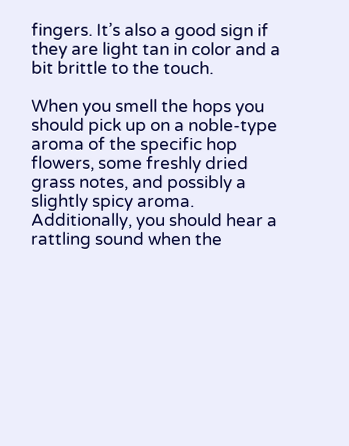fingers. It’s also a good sign if they are light tan in color and a bit brittle to the touch.

When you smell the hops you should pick up on a noble-type aroma of the specific hop flowers, some freshly dried grass notes, and possibly a slightly spicy aroma. Additionally, you should hear a rattling sound when the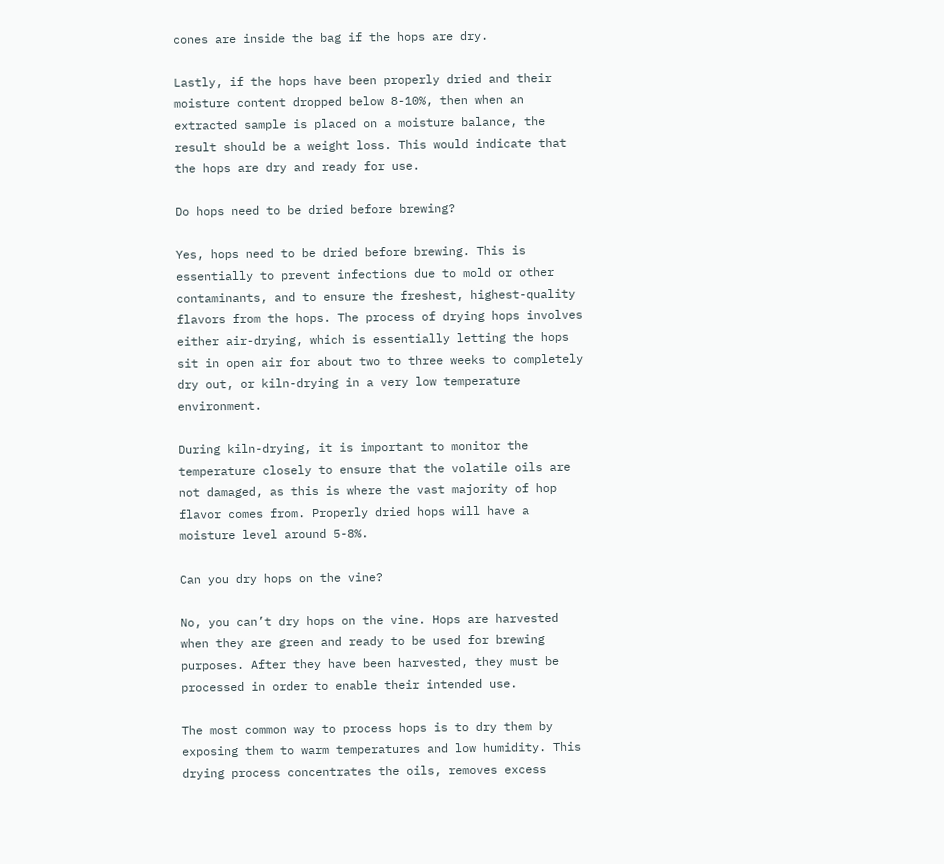cones are inside the bag if the hops are dry.

Lastly, if the hops have been properly dried and their moisture content dropped below 8-10%, then when an extracted sample is placed on a moisture balance, the result should be a weight loss. This would indicate that the hops are dry and ready for use.

Do hops need to be dried before brewing?

Yes, hops need to be dried before brewing. This is essentially to prevent infections due to mold or other contaminants, and to ensure the freshest, highest-quality flavors from the hops. The process of drying hops involves either air-drying, which is essentially letting the hops sit in open air for about two to three weeks to completely dry out, or kiln-drying in a very low temperature environment.

During kiln-drying, it is important to monitor the temperature closely to ensure that the volatile oils are not damaged, as this is where the vast majority of hop flavor comes from. Properly dried hops will have a moisture level around 5-8%.

Can you dry hops on the vine?

No, you can’t dry hops on the vine. Hops are harvested when they are green and ready to be used for brewing purposes. After they have been harvested, they must be processed in order to enable their intended use.

The most common way to process hops is to dry them by exposing them to warm temperatures and low humidity. This drying process concentrates the oils, removes excess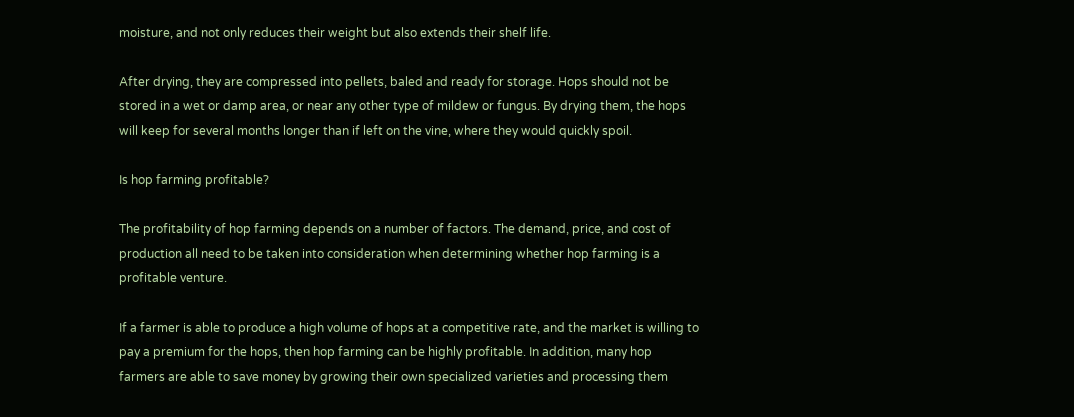moisture, and not only reduces their weight but also extends their shelf life.

After drying, they are compressed into pellets, baled and ready for storage. Hops should not be stored in a wet or damp area, or near any other type of mildew or fungus. By drying them, the hops will keep for several months longer than if left on the vine, where they would quickly spoil.

Is hop farming profitable?

The profitability of hop farming depends on a number of factors. The demand, price, and cost of production all need to be taken into consideration when determining whether hop farming is a profitable venture.

If a farmer is able to produce a high volume of hops at a competitive rate, and the market is willing to pay a premium for the hops, then hop farming can be highly profitable. In addition, many hop farmers are able to save money by growing their own specialized varieties and processing them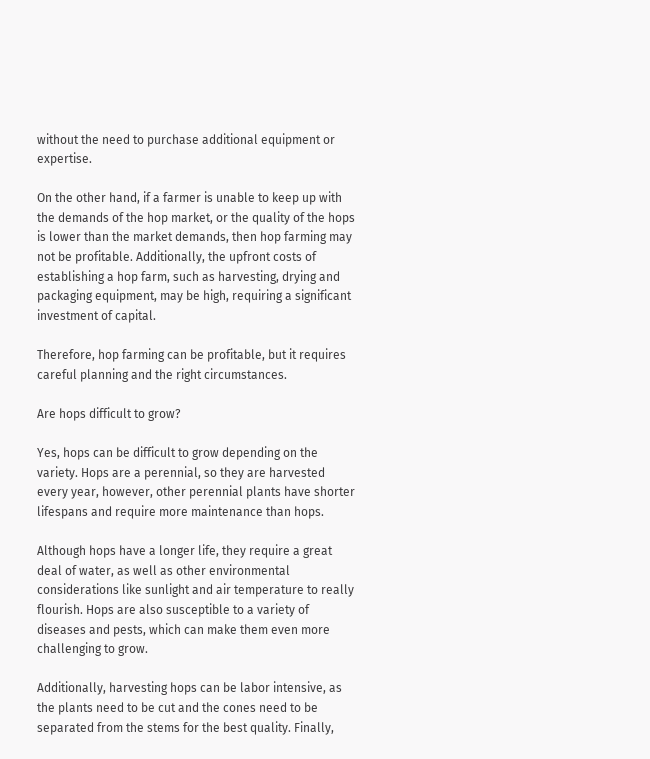without the need to purchase additional equipment or expertise.

On the other hand, if a farmer is unable to keep up with the demands of the hop market, or the quality of the hops is lower than the market demands, then hop farming may not be profitable. Additionally, the upfront costs of establishing a hop farm, such as harvesting, drying and packaging equipment, may be high, requiring a significant investment of capital.

Therefore, hop farming can be profitable, but it requires careful planning and the right circumstances.

Are hops difficult to grow?

Yes, hops can be difficult to grow depending on the variety. Hops are a perennial, so they are harvested every year, however, other perennial plants have shorter lifespans and require more maintenance than hops.

Although hops have a longer life, they require a great deal of water, as well as other environmental considerations like sunlight and air temperature to really flourish. Hops are also susceptible to a variety of diseases and pests, which can make them even more challenging to grow.

Additionally, harvesting hops can be labor intensive, as the plants need to be cut and the cones need to be separated from the stems for the best quality. Finally,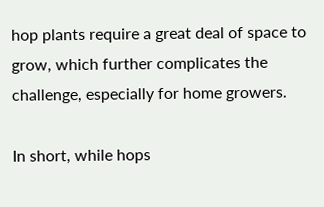hop plants require a great deal of space to grow, which further complicates the challenge, especially for home growers.

In short, while hops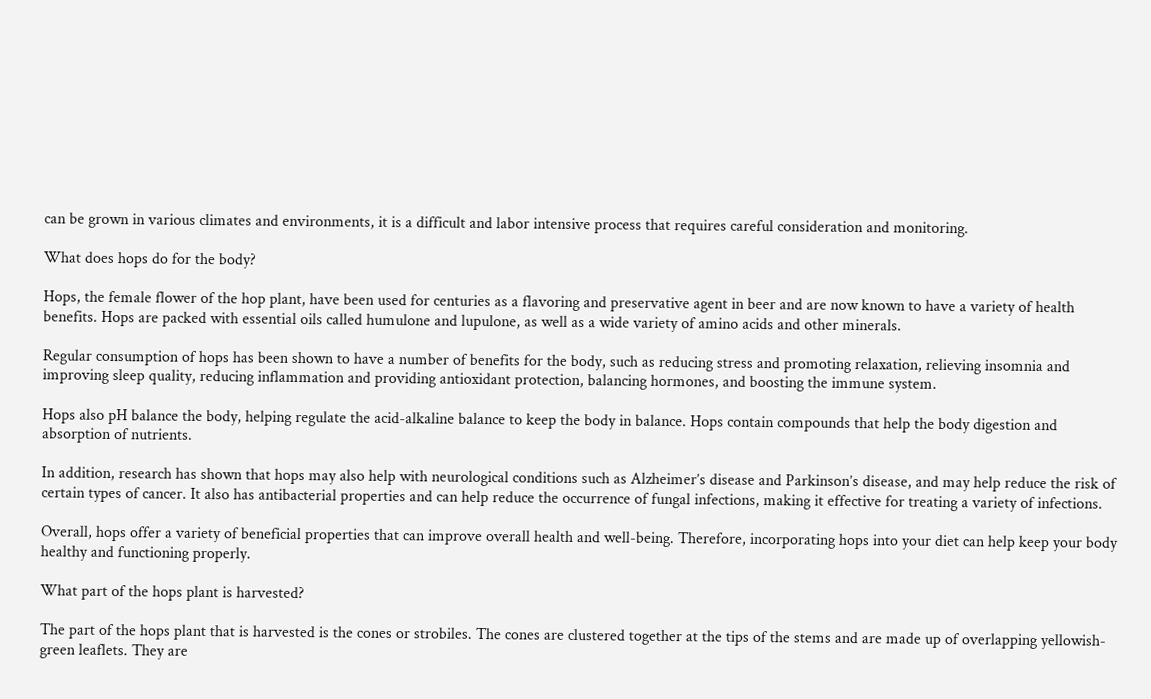can be grown in various climates and environments, it is a difficult and labor intensive process that requires careful consideration and monitoring.

What does hops do for the body?

Hops, the female flower of the hop plant, have been used for centuries as a flavoring and preservative agent in beer and are now known to have a variety of health benefits. Hops are packed with essential oils called humulone and lupulone, as well as a wide variety of amino acids and other minerals.

Regular consumption of hops has been shown to have a number of benefits for the body, such as reducing stress and promoting relaxation, relieving insomnia and improving sleep quality, reducing inflammation and providing antioxidant protection, balancing hormones, and boosting the immune system.

Hops also pH balance the body, helping regulate the acid-alkaline balance to keep the body in balance. Hops contain compounds that help the body digestion and absorption of nutrients.

In addition, research has shown that hops may also help with neurological conditions such as Alzheimer’s disease and Parkinson’s disease, and may help reduce the risk of certain types of cancer. It also has antibacterial properties and can help reduce the occurrence of fungal infections, making it effective for treating a variety of infections.

Overall, hops offer a variety of beneficial properties that can improve overall health and well-being. Therefore, incorporating hops into your diet can help keep your body healthy and functioning properly.

What part of the hops plant is harvested?

The part of the hops plant that is harvested is the cones or strobiles. The cones are clustered together at the tips of the stems and are made up of overlapping yellowish-green leaflets. They are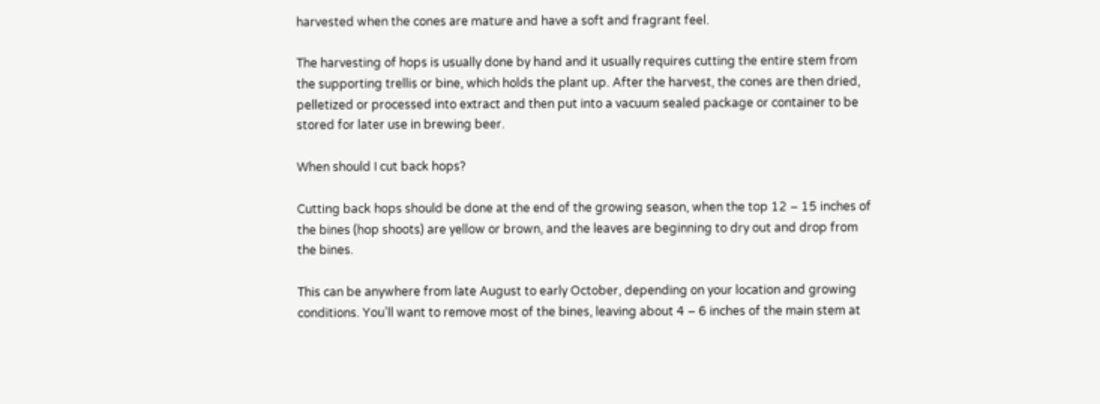harvested when the cones are mature and have a soft and fragrant feel.

The harvesting of hops is usually done by hand and it usually requires cutting the entire stem from the supporting trellis or bine, which holds the plant up. After the harvest, the cones are then dried, pelletized or processed into extract and then put into a vacuum sealed package or container to be stored for later use in brewing beer.

When should I cut back hops?

Cutting back hops should be done at the end of the growing season, when the top 12 – 15 inches of the bines (hop shoots) are yellow or brown, and the leaves are beginning to dry out and drop from the bines.

This can be anywhere from late August to early October, depending on your location and growing conditions. You’ll want to remove most of the bines, leaving about 4 – 6 inches of the main stem at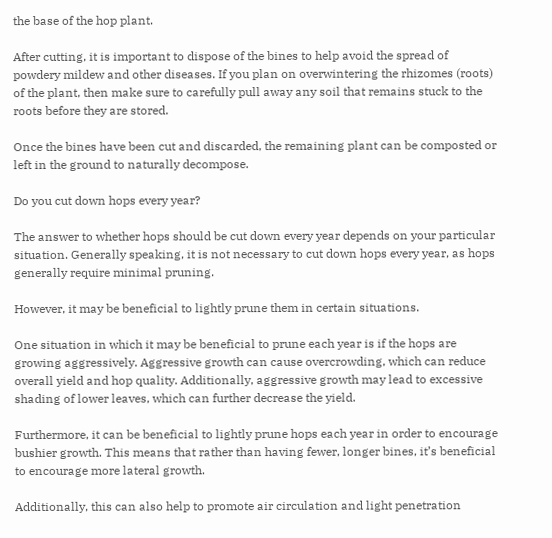the base of the hop plant.

After cutting, it is important to dispose of the bines to help avoid the spread of powdery mildew and other diseases. If you plan on overwintering the rhizomes (roots) of the plant, then make sure to carefully pull away any soil that remains stuck to the roots before they are stored.

Once the bines have been cut and discarded, the remaining plant can be composted or left in the ground to naturally decompose.

Do you cut down hops every year?

The answer to whether hops should be cut down every year depends on your particular situation. Generally speaking, it is not necessary to cut down hops every year, as hops generally require minimal pruning.

However, it may be beneficial to lightly prune them in certain situations.

One situation in which it may be beneficial to prune each year is if the hops are growing aggressively. Aggressive growth can cause overcrowding, which can reduce overall yield and hop quality. Additionally, aggressive growth may lead to excessive shading of lower leaves, which can further decrease the yield.

Furthermore, it can be beneficial to lightly prune hops each year in order to encourage bushier growth. This means that rather than having fewer, longer bines, it’s beneficial to encourage more lateral growth.

Additionally, this can also help to promote air circulation and light penetration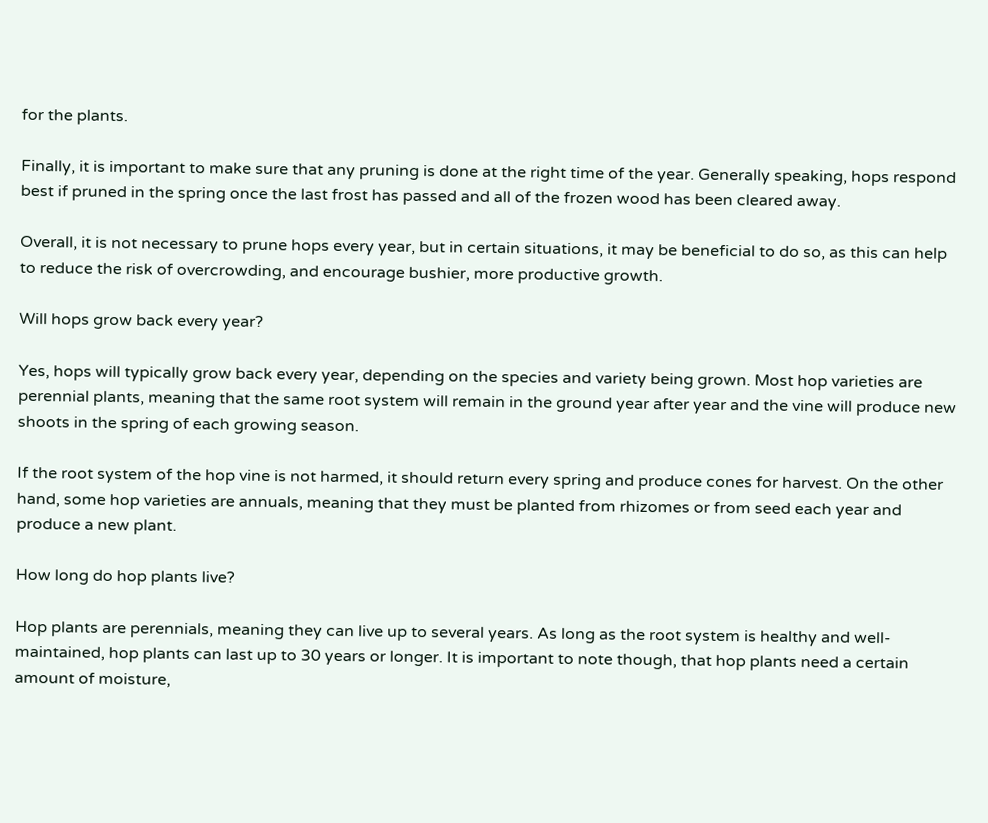for the plants.

Finally, it is important to make sure that any pruning is done at the right time of the year. Generally speaking, hops respond best if pruned in the spring once the last frost has passed and all of the frozen wood has been cleared away.

Overall, it is not necessary to prune hops every year, but in certain situations, it may be beneficial to do so, as this can help to reduce the risk of overcrowding, and encourage bushier, more productive growth.

Will hops grow back every year?

Yes, hops will typically grow back every year, depending on the species and variety being grown. Most hop varieties are perennial plants, meaning that the same root system will remain in the ground year after year and the vine will produce new shoots in the spring of each growing season.

If the root system of the hop vine is not harmed, it should return every spring and produce cones for harvest. On the other hand, some hop varieties are annuals, meaning that they must be planted from rhizomes or from seed each year and produce a new plant.

How long do hop plants live?

Hop plants are perennials, meaning they can live up to several years. As long as the root system is healthy and well-maintained, hop plants can last up to 30 years or longer. It is important to note though, that hop plants need a certain amount of moisture,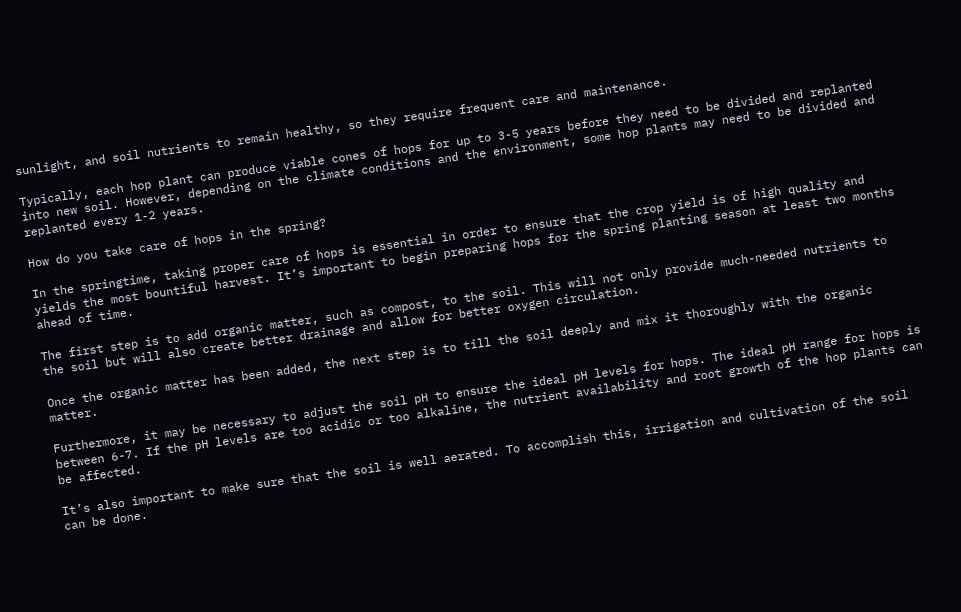sunlight, and soil nutrients to remain healthy, so they require frequent care and maintenance.

Typically, each hop plant can produce viable cones of hops for up to 3-5 years before they need to be divided and replanted into new soil. However, depending on the climate conditions and the environment, some hop plants may need to be divided and replanted every 1-2 years.

How do you take care of hops in the spring?

In the springtime, taking proper care of hops is essential in order to ensure that the crop yield is of high quality and yields the most bountiful harvest. It’s important to begin preparing hops for the spring planting season at least two months ahead of time.

The first step is to add organic matter, such as compost, to the soil. This will not only provide much-needed nutrients to the soil but will also create better drainage and allow for better oxygen circulation.

Once the organic matter has been added, the next step is to till the soil deeply and mix it thoroughly with the organic matter.

Furthermore, it may be necessary to adjust the soil pH to ensure the ideal pH levels for hops. The ideal pH range for hops is between 6-7. If the pH levels are too acidic or too alkaline, the nutrient availability and root growth of the hop plants can be affected.

It’s also important to make sure that the soil is well aerated. To accomplish this, irrigation and cultivation of the soil can be done.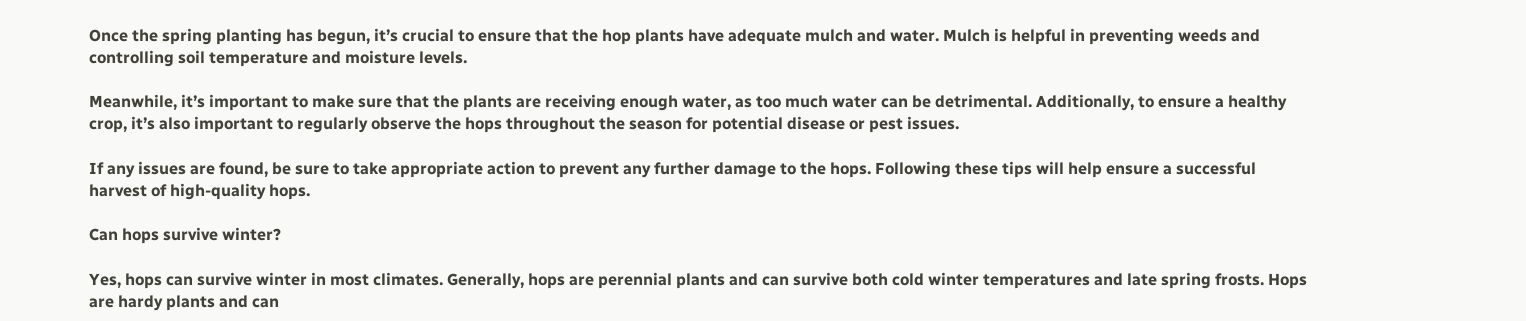Once the spring planting has begun, it’s crucial to ensure that the hop plants have adequate mulch and water. Mulch is helpful in preventing weeds and controlling soil temperature and moisture levels.

Meanwhile, it’s important to make sure that the plants are receiving enough water, as too much water can be detrimental. Additionally, to ensure a healthy crop, it’s also important to regularly observe the hops throughout the season for potential disease or pest issues.

If any issues are found, be sure to take appropriate action to prevent any further damage to the hops. Following these tips will help ensure a successful harvest of high-quality hops.

Can hops survive winter?

Yes, hops can survive winter in most climates. Generally, hops are perennial plants and can survive both cold winter temperatures and late spring frosts. Hops are hardy plants and can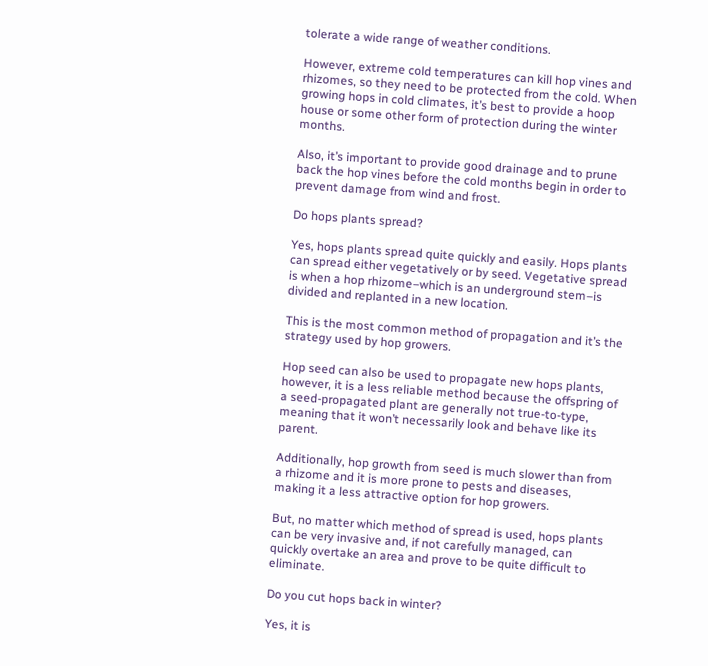tolerate a wide range of weather conditions.

However, extreme cold temperatures can kill hop vines and rhizomes, so they need to be protected from the cold. When growing hops in cold climates, it’s best to provide a hoop house or some other form of protection during the winter months.

Also, it’s important to provide good drainage and to prune back the hop vines before the cold months begin in order to prevent damage from wind and frost.

Do hops plants spread?

Yes, hops plants spread quite quickly and easily. Hops plants can spread either vegetatively or by seed. Vegetative spread is when a hop rhizome–which is an underground stem–is divided and replanted in a new location.

This is the most common method of propagation and it’s the strategy used by hop growers.

Hop seed can also be used to propagate new hops plants, however, it is a less reliable method because the offspring of a seed-propagated plant are generally not true-to-type, meaning that it won’t necessarily look and behave like its parent.

Additionally, hop growth from seed is much slower than from a rhizome and it is more prone to pests and diseases, making it a less attractive option for hop growers.

But, no matter which method of spread is used, hops plants can be very invasive and, if not carefully managed, can quickly overtake an area and prove to be quite difficult to eliminate.

Do you cut hops back in winter?

Yes, it is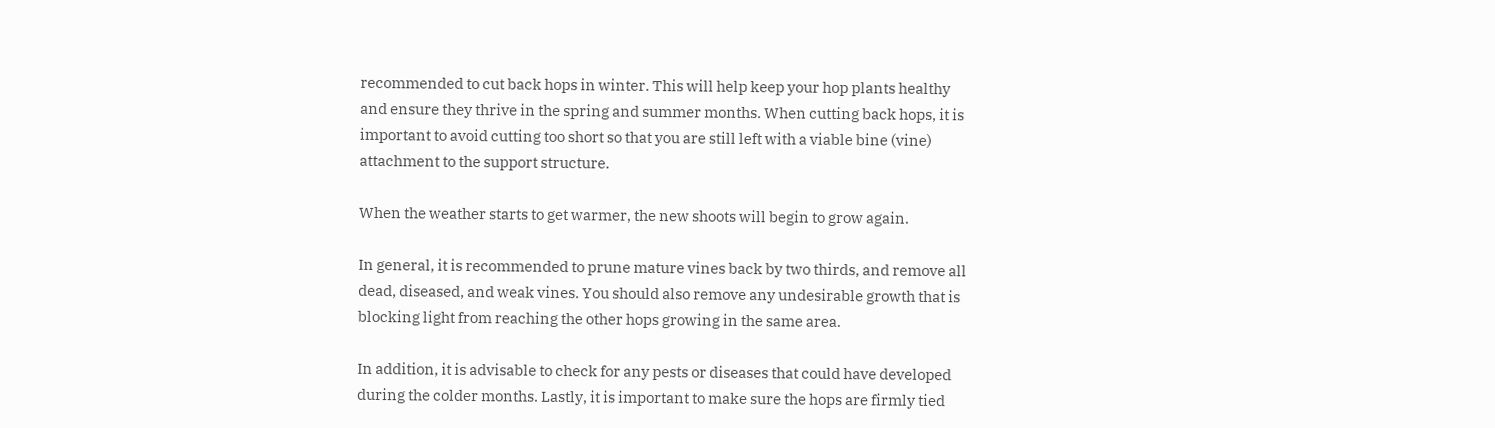recommended to cut back hops in winter. This will help keep your hop plants healthy and ensure they thrive in the spring and summer months. When cutting back hops, it is important to avoid cutting too short so that you are still left with a viable bine (vine) attachment to the support structure.

When the weather starts to get warmer, the new shoots will begin to grow again.

In general, it is recommended to prune mature vines back by two thirds, and remove all dead, diseased, and weak vines. You should also remove any undesirable growth that is blocking light from reaching the other hops growing in the same area.

In addition, it is advisable to check for any pests or diseases that could have developed during the colder months. Lastly, it is important to make sure the hops are firmly tied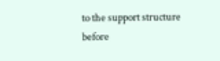to the support structure before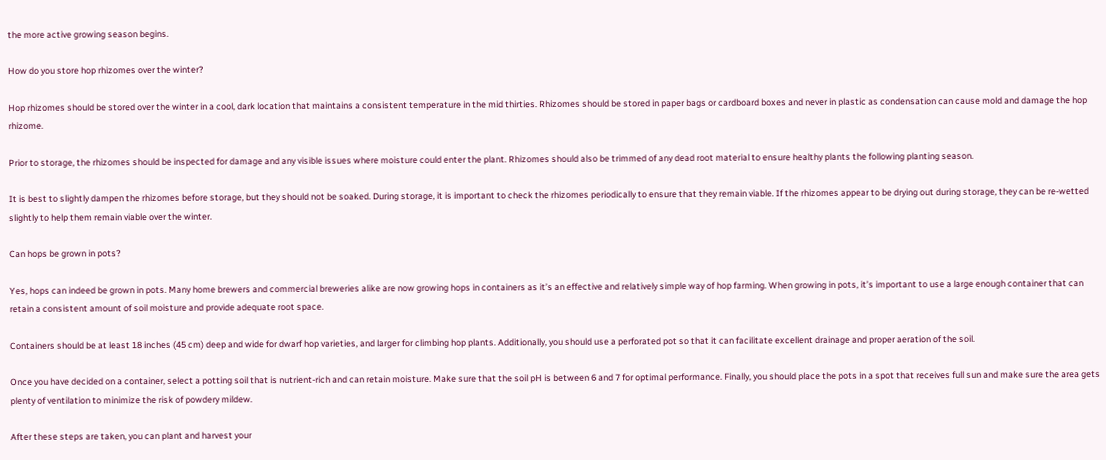the more active growing season begins.

How do you store hop rhizomes over the winter?

Hop rhizomes should be stored over the winter in a cool, dark location that maintains a consistent temperature in the mid thirties. Rhizomes should be stored in paper bags or cardboard boxes and never in plastic as condensation can cause mold and damage the hop rhizome.

Prior to storage, the rhizomes should be inspected for damage and any visible issues where moisture could enter the plant. Rhizomes should also be trimmed of any dead root material to ensure healthy plants the following planting season.

It is best to slightly dampen the rhizomes before storage, but they should not be soaked. During storage, it is important to check the rhizomes periodically to ensure that they remain viable. If the rhizomes appear to be drying out during storage, they can be re-wetted slightly to help them remain viable over the winter.

Can hops be grown in pots?

Yes, hops can indeed be grown in pots. Many home brewers and commercial breweries alike are now growing hops in containers as it’s an effective and relatively simple way of hop farming. When growing in pots, it’s important to use a large enough container that can retain a consistent amount of soil moisture and provide adequate root space.

Containers should be at least 18 inches (45 cm) deep and wide for dwarf hop varieties, and larger for climbing hop plants. Additionally, you should use a perforated pot so that it can facilitate excellent drainage and proper aeration of the soil.

Once you have decided on a container, select a potting soil that is nutrient-rich and can retain moisture. Make sure that the soil pH is between 6 and 7 for optimal performance. Finally, you should place the pots in a spot that receives full sun and make sure the area gets plenty of ventilation to minimize the risk of powdery mildew.

After these steps are taken, you can plant and harvest your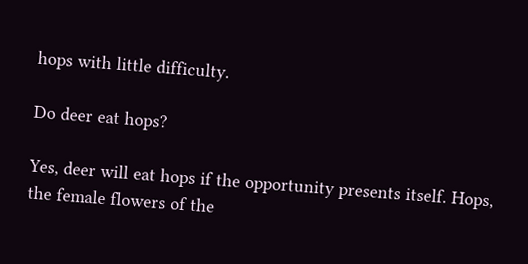hops with little difficulty.

Do deer eat hops?

Yes, deer will eat hops if the opportunity presents itself. Hops, the female flowers of the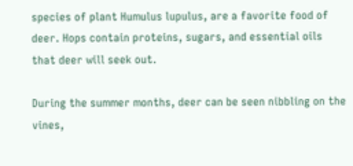species of plant Humulus lupulus, are a favorite food of deer. Hops contain proteins, sugars, and essential oils that deer will seek out.

During the summer months, deer can be seen nibbling on the vines,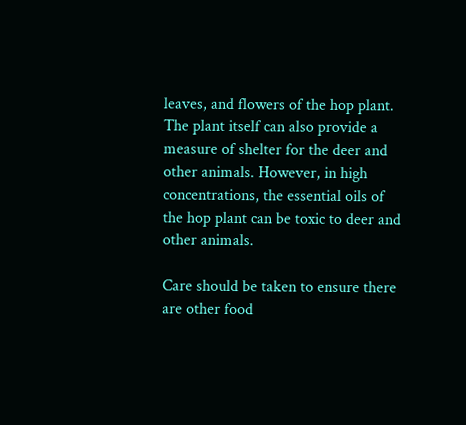leaves, and flowers of the hop plant. The plant itself can also provide a measure of shelter for the deer and other animals. However, in high concentrations, the essential oils of the hop plant can be toxic to deer and other animals.

Care should be taken to ensure there are other food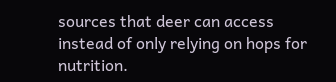sources that deer can access instead of only relying on hops for nutrition.